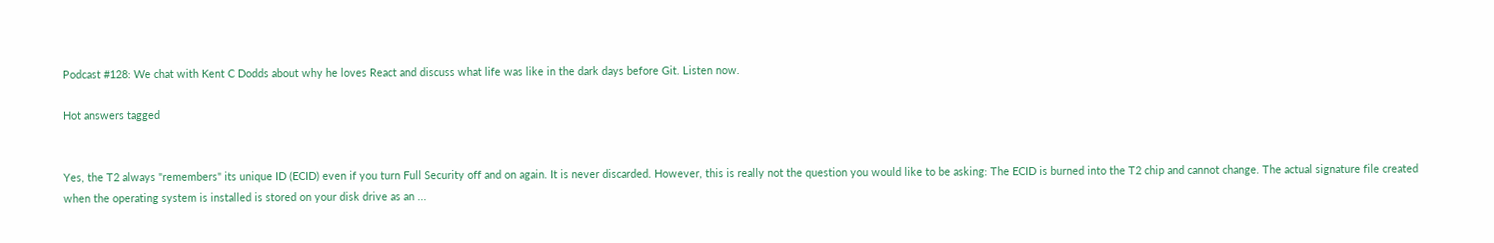Podcast #128: We chat with Kent C Dodds about why he loves React and discuss what life was like in the dark days before Git. Listen now.

Hot answers tagged


Yes, the T2 always "remembers" its unique ID (ECID) even if you turn Full Security off and on again. It is never discarded. However, this is really not the question you would like to be asking: The ECID is burned into the T2 chip and cannot change. The actual signature file created when the operating system is installed is stored on your disk drive as an ...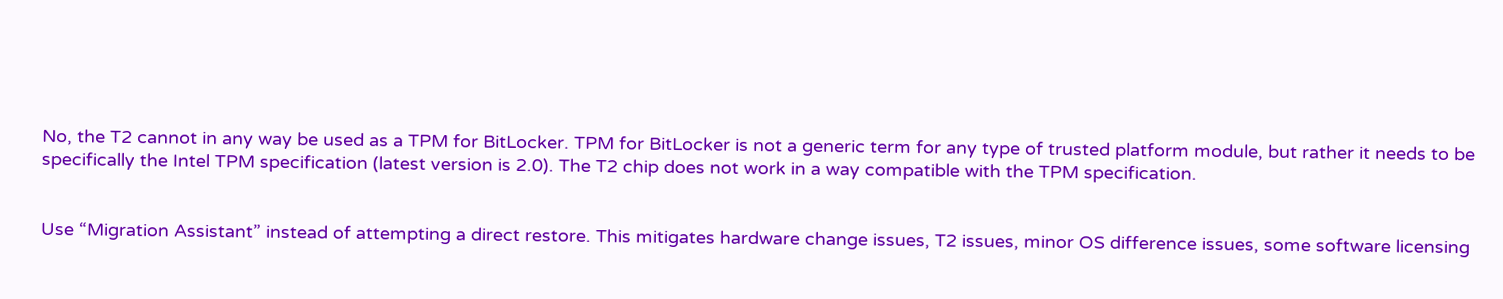No, the T2 cannot in any way be used as a TPM for BitLocker. TPM for BitLocker is not a generic term for any type of trusted platform module, but rather it needs to be specifically the Intel TPM specification (latest version is 2.0). The T2 chip does not work in a way compatible with the TPM specification.


Use “Migration Assistant” instead of attempting a direct restore. This mitigates hardware change issues, T2 issues, minor OS difference issues, some software licensing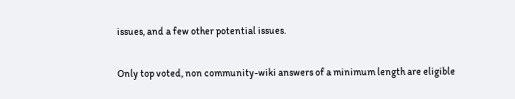issues, and a few other potential issues.

Only top voted, non community-wiki answers of a minimum length are eligible